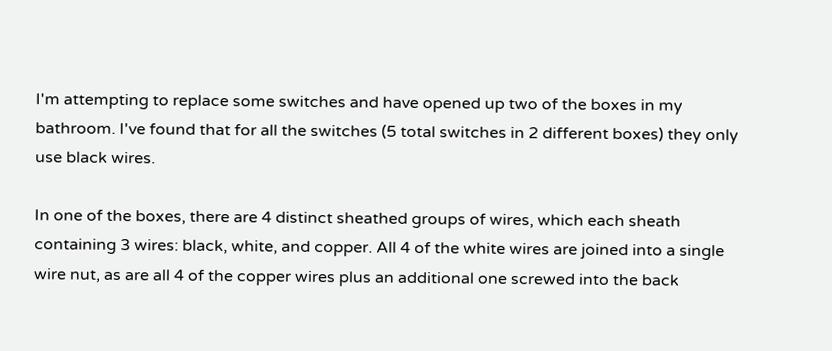I'm attempting to replace some switches and have opened up two of the boxes in my bathroom. I've found that for all the switches (5 total switches in 2 different boxes) they only use black wires.

In one of the boxes, there are 4 distinct sheathed groups of wires, which each sheath containing 3 wires: black, white, and copper. All 4 of the white wires are joined into a single wire nut, as are all 4 of the copper wires plus an additional one screwed into the back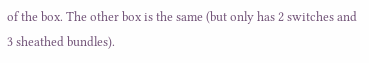of the box. The other box is the same (but only has 2 switches and 3 sheathed bundles).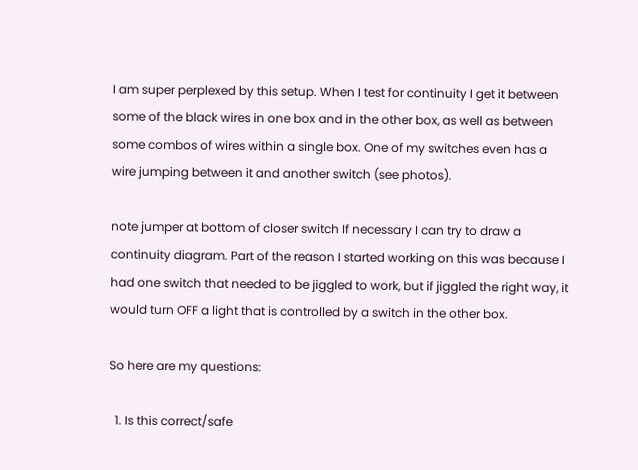I am super perplexed by this setup. When I test for continuity I get it between some of the black wires in one box and in the other box, as well as between some combos of wires within a single box. One of my switches even has a wire jumping between it and another switch (see photos).

note jumper at bottom of closer switch If necessary I can try to draw a continuity diagram. Part of the reason I started working on this was because I had one switch that needed to be jiggled to work, but if jiggled the right way, it would turn OFF a light that is controlled by a switch in the other box.

So here are my questions:

  1. Is this correct/safe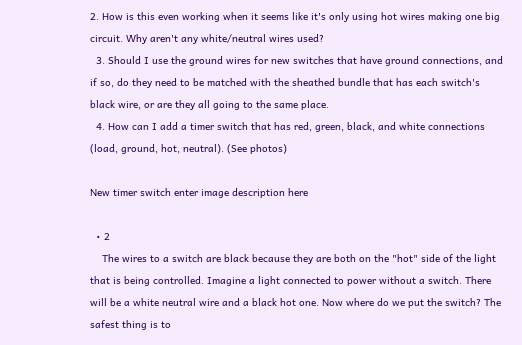2. How is this even working when it seems like it's only using hot wires making one big circuit. Why aren't any white/neutral wires used?
  3. Should I use the ground wires for new switches that have ground connections, and if so, do they need to be matched with the sheathed bundle that has each switch's black wire, or are they all going to the same place.
  4. How can I add a timer switch that has red, green, black, and white connections (load, ground, hot, neutral). (See photos)

New timer switch enter image description here

  • 2
    The wires to a switch are black because they are both on the "hot" side of the light that is being controlled. Imagine a light connected to power without a switch. There will be a white neutral wire and a black hot one. Now where do we put the switch? The safest thing is to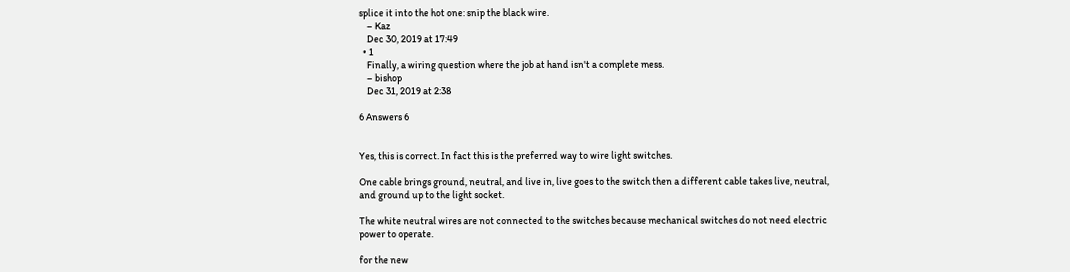splice it into the hot one: snip the black wire.
    – Kaz
    Dec 30, 2019 at 17:49
  • 1
    Finally, a wiring question where the job at hand isn't a complete mess.
    – bishop
    Dec 31, 2019 at 2:38

6 Answers 6


Yes, this is correct. In fact this is the preferred way to wire light switches.

One cable brings ground, neutral, and live in, live goes to the switch then a different cable takes live, neutral, and ground up to the light socket.

The white neutral wires are not connected to the switches because mechanical switches do not need electric power to operate.

for the new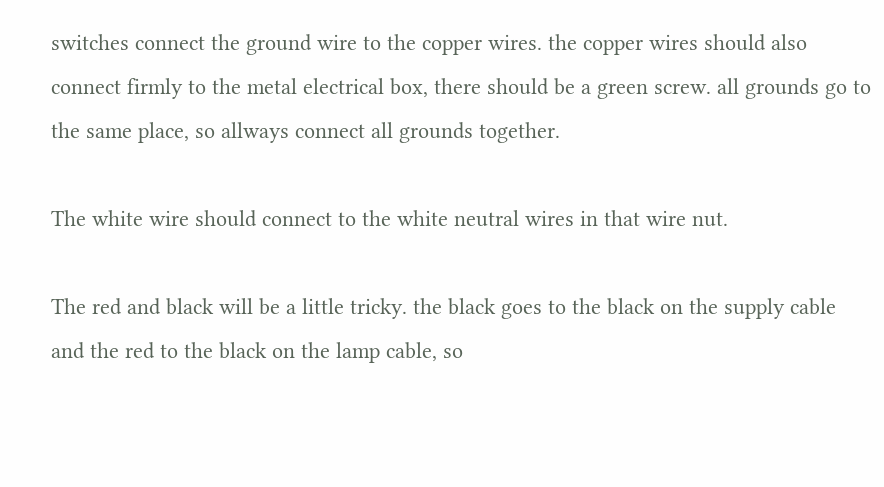switches connect the ground wire to the copper wires. the copper wires should also connect firmly to the metal electrical box, there should be a green screw. all grounds go to the same place, so allways connect all grounds together.

The white wire should connect to the white neutral wires in that wire nut.

The red and black will be a little tricky. the black goes to the black on the supply cable and the red to the black on the lamp cable, so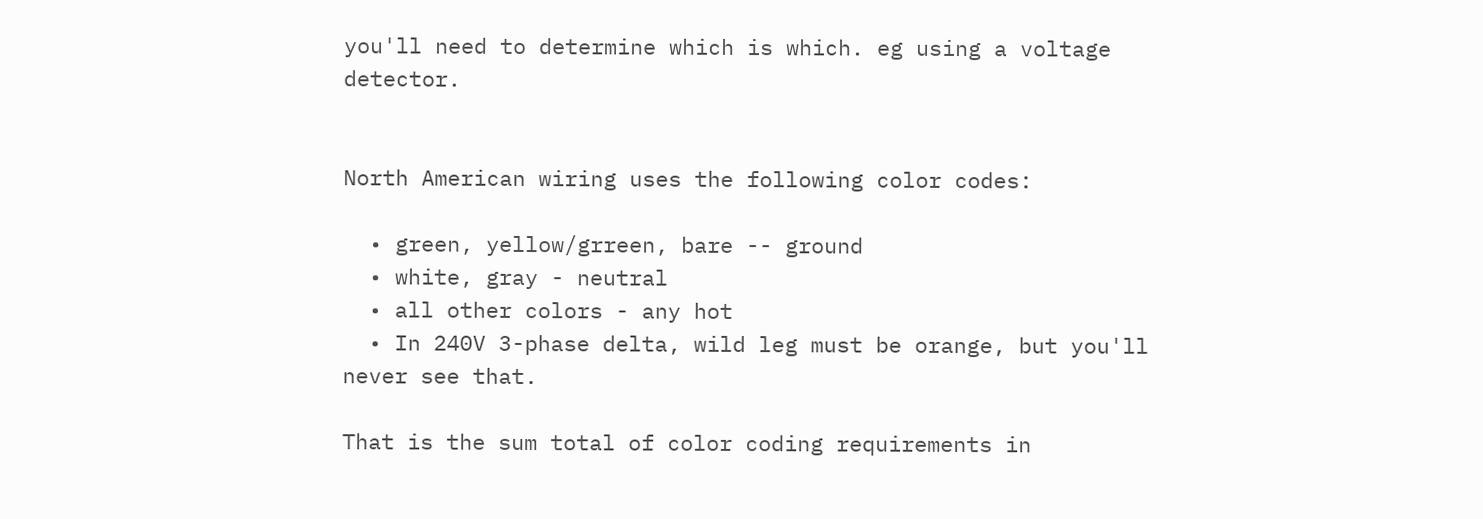you'll need to determine which is which. eg using a voltage detector.


North American wiring uses the following color codes:

  • green, yellow/grreen, bare -- ground
  • white, gray - neutral
  • all other colors - any hot
  • In 240V 3-phase delta, wild leg must be orange, but you'll never see that.

That is the sum total of color coding requirements in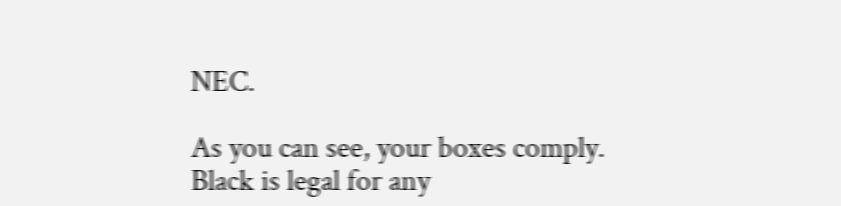NEC.

As you can see, your boxes comply. Black is legal for any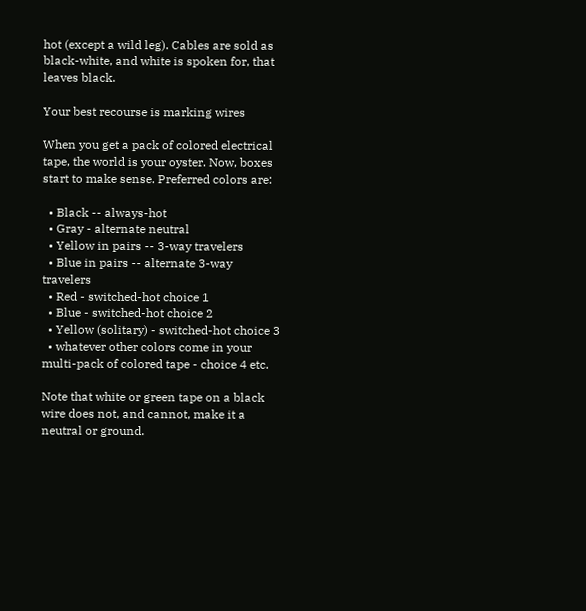hot (except a wild leg). Cables are sold as black-white, and white is spoken for, that leaves black.

Your best recourse is marking wires

When you get a pack of colored electrical tape, the world is your oyster. Now, boxes start to make sense. Preferred colors are:

  • Black -- always-hot
  • Gray - alternate neutral
  • Yellow in pairs -- 3-way travelers
  • Blue in pairs -- alternate 3-way travelers
  • Red - switched-hot choice 1
  • Blue - switched-hot choice 2
  • Yellow (solitary) - switched-hot choice 3
  • whatever other colors come in your multi-pack of colored tape - choice 4 etc.

Note that white or green tape on a black wire does not, and cannot, make it a neutral or ground.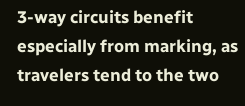3-way circuits benefit especially from marking, as travelers tend to the two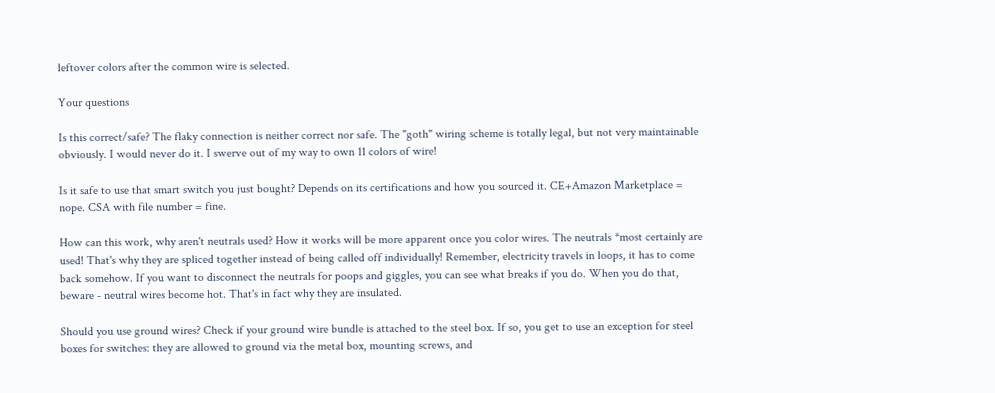leftover colors after the common wire is selected.

Your questions

Is this correct/safe? The flaky connection is neither correct nor safe. The "goth" wiring scheme is totally legal, but not very maintainable obviously. I would never do it. I swerve out of my way to own 11 colors of wire!

Is it safe to use that smart switch you just bought? Depends on its certifications and how you sourced it. CE+Amazon Marketplace = nope. CSA with file number = fine.

How can this work, why aren't neutrals used? How it works will be more apparent once you color wires. The neutrals *most certainly are used! That's why they are spliced together instead of being called off individually! Remember, electricity travels in loops, it has to come back somehow. If you want to disconnect the neutrals for poops and giggles, you can see what breaks if you do. When you do that, beware - neutral wires become hot. That's in fact why they are insulated.

Should you use ground wires? Check if your ground wire bundle is attached to the steel box. If so, you get to use an exception for steel boxes for switches: they are allowed to ground via the metal box, mounting screws, and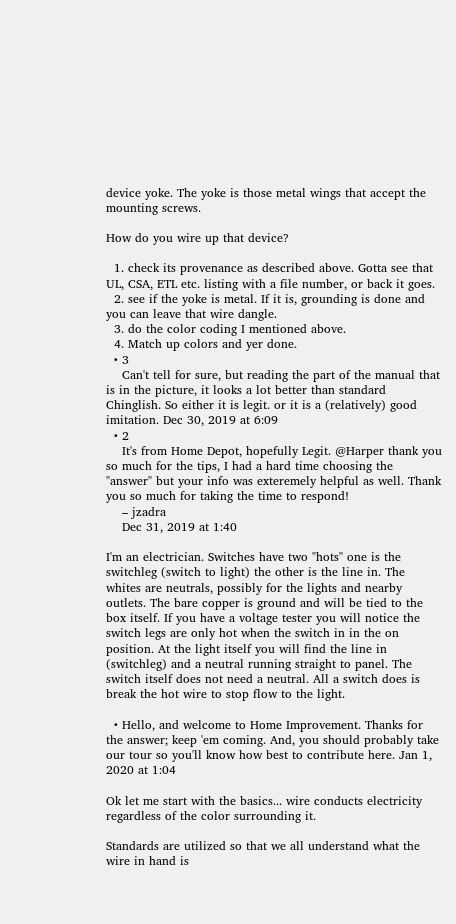device yoke. The yoke is those metal wings that accept the mounting screws.

How do you wire up that device?

  1. check its provenance as described above. Gotta see that UL, CSA, ETL etc. listing with a file number, or back it goes.
  2. see if the yoke is metal. If it is, grounding is done and you can leave that wire dangle.
  3. do the color coding I mentioned above.
  4. Match up colors and yer done.
  • 3
    Can't tell for sure, but reading the part of the manual that is in the picture, it looks a lot better than standard Chinglish. So either it is legit. or it is a (relatively) good imitation. Dec 30, 2019 at 6:09
  • 2
    It's from Home Depot, hopefully Legit. @Harper thank you so much for the tips, I had a hard time choosing the "answer" but your info was exteremely helpful as well. Thank you so much for taking the time to respond!
    – jzadra
    Dec 31, 2019 at 1:40

I'm an electrician. Switches have two "hots" one is the switchleg (switch to light) the other is the line in. The whites are neutrals, possibly for the lights and nearby outlets. The bare copper is ground and will be tied to the box itself. If you have a voltage tester you will notice the switch legs are only hot when the switch in in the on position. At the light itself you will find the line in (switchleg) and a neutral running straight to panel. The switch itself does not need a neutral. All a switch does is break the hot wire to stop flow to the light.

  • Hello, and welcome to Home Improvement. Thanks for the answer; keep 'em coming. And, you should probably take our tour so you'll know how best to contribute here. Jan 1, 2020 at 1:04

Ok let me start with the basics... wire conducts electricity regardless of the color surrounding it.

Standards are utilized so that we all understand what the wire in hand is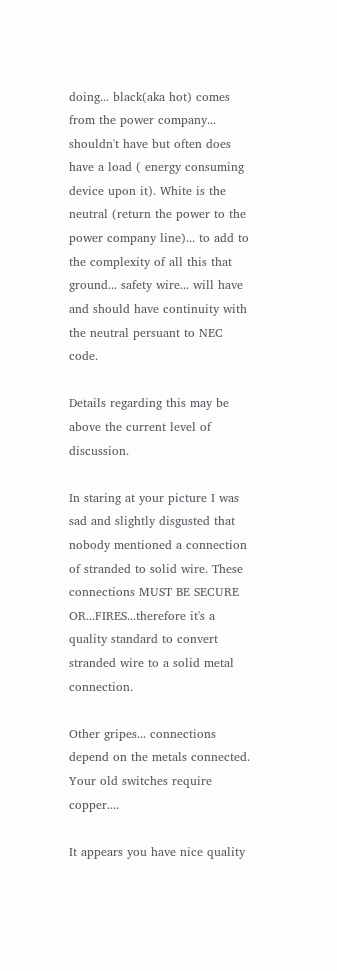doing... black(aka hot) comes from the power company... shouldn't have but often does have a load ( energy consuming device upon it). White is the neutral (return the power to the power company line)... to add to the complexity of all this that ground... safety wire... will have and should have continuity with the neutral persuant to NEC code.

Details regarding this may be above the current level of discussion.

In staring at your picture I was sad and slightly disgusted that nobody mentioned a connection of stranded to solid wire. These connections MUST BE SECURE OR...FIRES...therefore it's a quality standard to convert stranded wire to a solid metal connection.

Other gripes... connections depend on the metals connected. Your old switches require copper....

It appears you have nice quality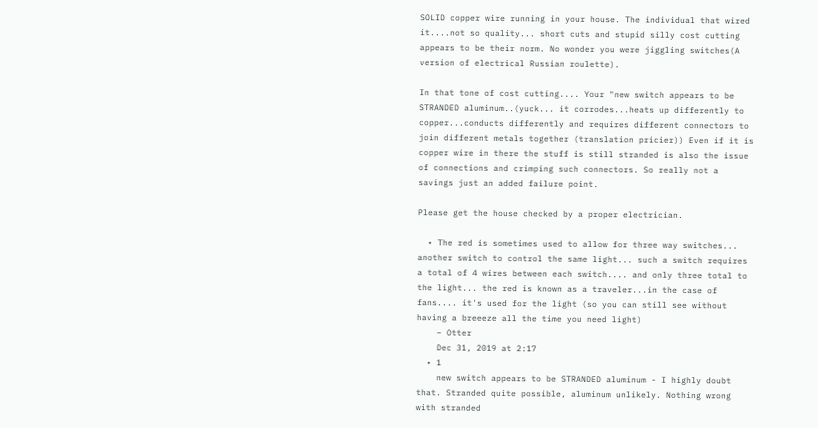SOLID copper wire running in your house. The individual that wired it....not so quality... short cuts and stupid silly cost cutting appears to be their norm. No wonder you were jiggling switches(A version of electrical Russian roulette).

In that tone of cost cutting.... Your "new switch appears to be STRANDED aluminum..(yuck... it corrodes...heats up differently to copper...conducts differently and requires different connectors to join different metals together (translation pricier)) Even if it is copper wire in there the stuff is still stranded is also the issue of connections and crimping such connectors. So really not a savings just an added failure point.

Please get the house checked by a proper electrician.

  • The red is sometimes used to allow for three way switches... another switch to control the same light... such a switch requires a total of 4 wires between each switch.... and only three total to the light... the red is known as a traveler...in the case of fans.... it's used for the light (so you can still see without having a breeeze all the time you need light)
    – Otter
    Dec 31, 2019 at 2:17
  • 1
    new switch appears to be STRANDED aluminum - I highly doubt that. Stranded quite possible, aluminum unlikely. Nothing wrong with stranded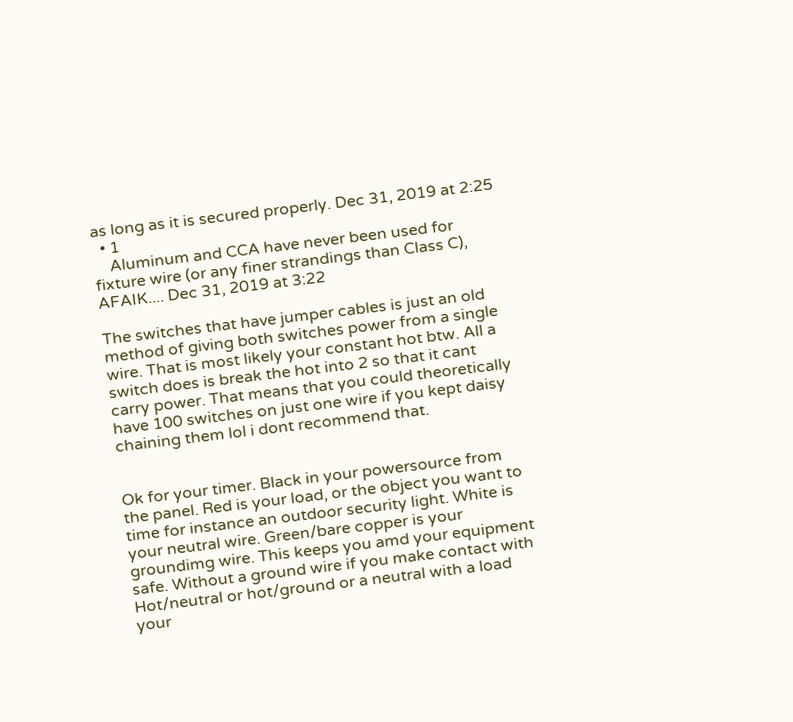as long as it is secured properly. Dec 31, 2019 at 2:25
  • 1
    Aluminum and CCA have never been used for fixture wire (or any finer strandings than Class C), AFAIK.... Dec 31, 2019 at 3:22

The switches that have jumper cables is just an old method of giving both switches power from a single wire. That is most likely your constant hot btw. All a switch does is break the hot into 2 so that it cant carry power. That means that you could theoretically have 100 switches on just one wire if you kept daisy chaining them lol i dont recommend that.


Ok for your timer. Black in your powersource from the panel. Red is your load, or the object you want to time for instance an outdoor security light. White is your neutral wire. Green/bare copper is your groundimg wire. This keeps you amd your equipment safe. Without a ground wire if you make contact with Hot/neutral or hot/ground or a neutral with a load your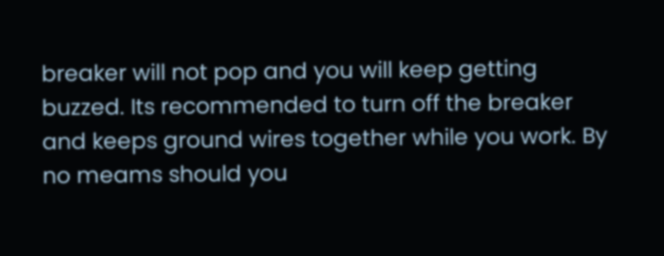breaker will not pop and you will keep getting buzzed. Its recommended to turn off the breaker and keeps ground wires together while you work. By no meams should you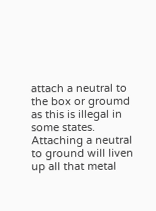attach a neutral to the box or groumd as this is illegal in some states. Attaching a neutral to ground will liven up all that metal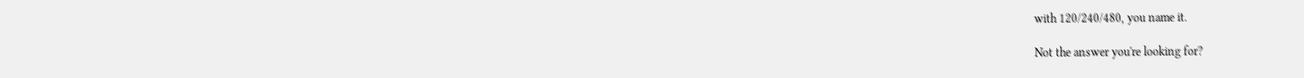with 120/240/480, you name it.

Not the answer you're looking for?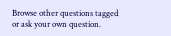Browse other questions tagged or ask your own question.